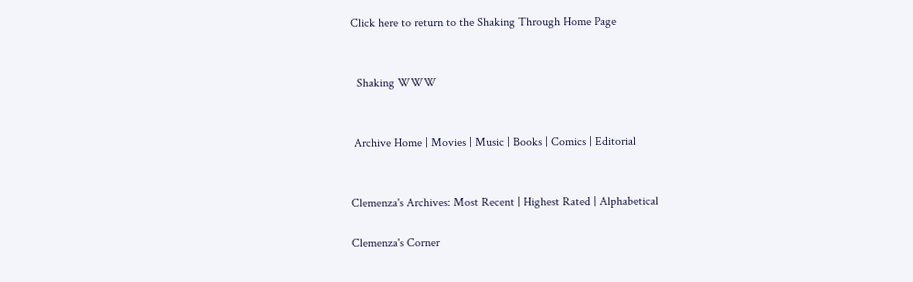Click here to return to the Shaking Through Home Page


  Shaking WWW


 Archive Home | Movies | Music | Books | Comics | Editorial


Clemenza's Archives: Most Recent | Highest Rated | Alphabetical

Clemenza's Corner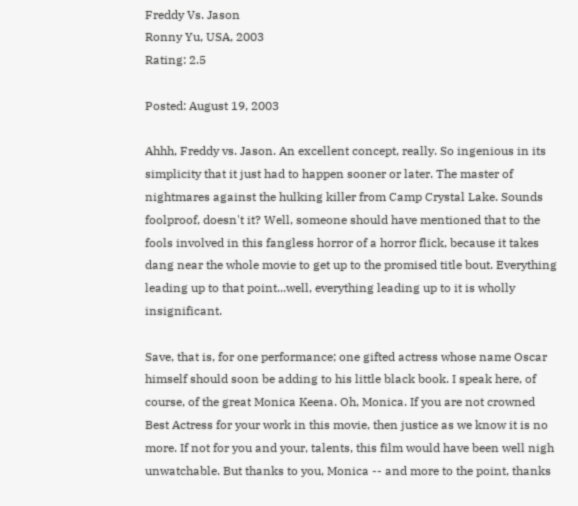Freddy Vs. Jason
Ronny Yu, USA, 2003
Rating: 2.5

Posted: August 19, 2003

Ahhh, Freddy vs. Jason. An excellent concept, really. So ingenious in its simplicity that it just had to happen sooner or later. The master of nightmares against the hulking killer from Camp Crystal Lake. Sounds foolproof, doesn't it? Well, someone should have mentioned that to the fools involved in this fangless horror of a horror flick, because it takes dang near the whole movie to get up to the promised title bout. Everything leading up to that point...well, everything leading up to it is wholly insignificant.

Save, that is, for one performance; one gifted actress whose name Oscar himself should soon be adding to his little black book. I speak here, of course, of the great Monica Keena. Oh, Monica. If you are not crowned Best Actress for your work in this movie, then justice as we know it is no more. If not for you and your, talents, this film would have been well nigh unwatchable. But thanks to you, Monica -- and more to the point, thanks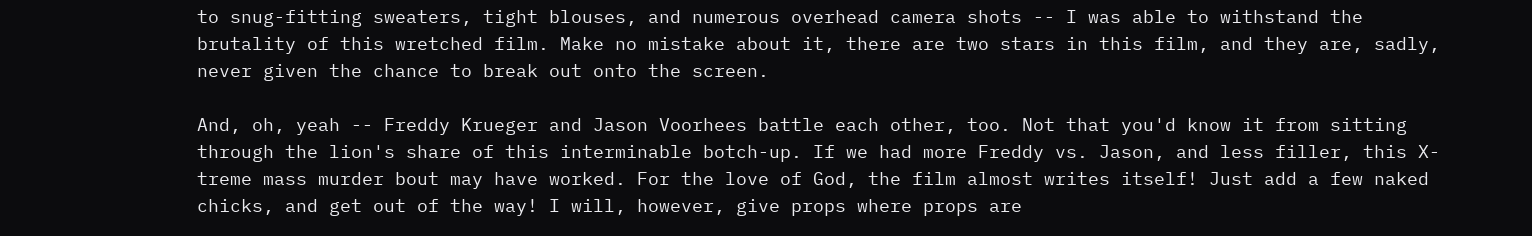to snug-fitting sweaters, tight blouses, and numerous overhead camera shots -- I was able to withstand the brutality of this wretched film. Make no mistake about it, there are two stars in this film, and they are, sadly, never given the chance to break out onto the screen.

And, oh, yeah -- Freddy Krueger and Jason Voorhees battle each other, too. Not that you'd know it from sitting through the lion's share of this interminable botch-up. If we had more Freddy vs. Jason, and less filler, this X-treme mass murder bout may have worked. For the love of God, the film almost writes itself! Just add a few naked chicks, and get out of the way! I will, however, give props where props are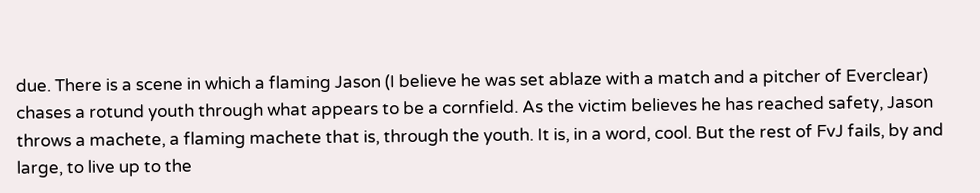due. There is a scene in which a flaming Jason (I believe he was set ablaze with a match and a pitcher of Everclear) chases a rotund youth through what appears to be a cornfield. As the victim believes he has reached safety, Jason throws a machete, a flaming machete that is, through the youth. It is, in a word, cool. But the rest of FvJ fails, by and large, to live up to the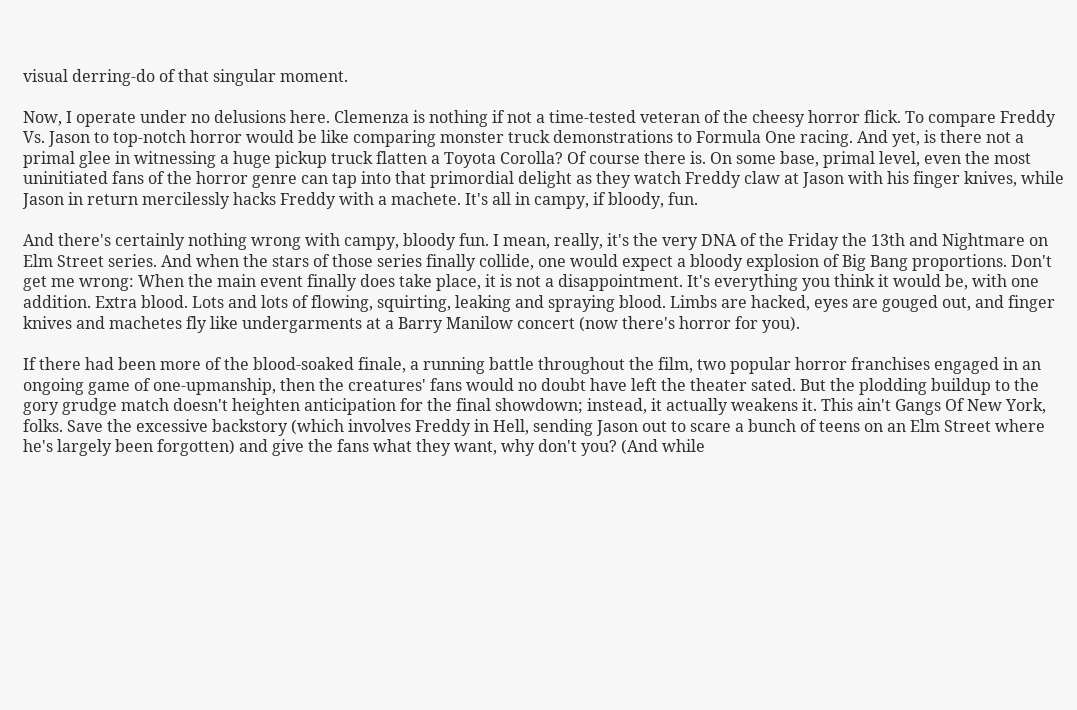visual derring-do of that singular moment.

Now, I operate under no delusions here. Clemenza is nothing if not a time-tested veteran of the cheesy horror flick. To compare Freddy Vs. Jason to top-notch horror would be like comparing monster truck demonstrations to Formula One racing. And yet, is there not a primal glee in witnessing a huge pickup truck flatten a Toyota Corolla? Of course there is. On some base, primal level, even the most uninitiated fans of the horror genre can tap into that primordial delight as they watch Freddy claw at Jason with his finger knives, while Jason in return mercilessly hacks Freddy with a machete. It's all in campy, if bloody, fun.

And there's certainly nothing wrong with campy, bloody fun. I mean, really, it's the very DNA of the Friday the 13th and Nightmare on Elm Street series. And when the stars of those series finally collide, one would expect a bloody explosion of Big Bang proportions. Don't get me wrong: When the main event finally does take place, it is not a disappointment. It's everything you think it would be, with one addition. Extra blood. Lots and lots of flowing, squirting, leaking and spraying blood. Limbs are hacked, eyes are gouged out, and finger knives and machetes fly like undergarments at a Barry Manilow concert (now there's horror for you).

If there had been more of the blood-soaked finale, a running battle throughout the film, two popular horror franchises engaged in an ongoing game of one-upmanship, then the creatures' fans would no doubt have left the theater sated. But the plodding buildup to the gory grudge match doesn't heighten anticipation for the final showdown; instead, it actually weakens it. This ain't Gangs Of New York, folks. Save the excessive backstory (which involves Freddy in Hell, sending Jason out to scare a bunch of teens on an Elm Street where he's largely been forgotten) and give the fans what they want, why don't you? (And while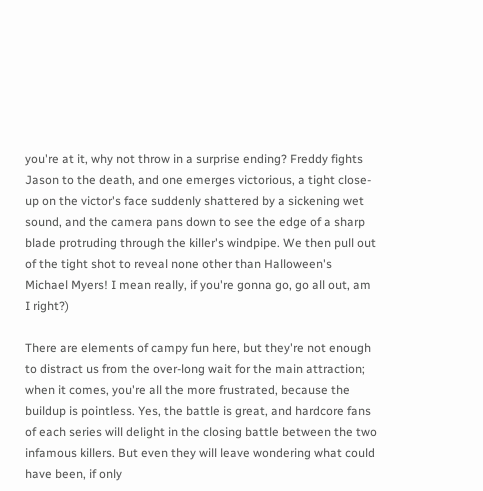you're at it, why not throw in a surprise ending? Freddy fights Jason to the death, and one emerges victorious, a tight close-up on the victor's face suddenly shattered by a sickening wet sound, and the camera pans down to see the edge of a sharp blade protruding through the killer's windpipe. We then pull out of the tight shot to reveal none other than Halloween's Michael Myers! I mean really, if you're gonna go, go all out, am I right?)

There are elements of campy fun here, but they're not enough to distract us from the over-long wait for the main attraction; when it comes, you're all the more frustrated, because the buildup is pointless. Yes, the battle is great, and hardcore fans of each series will delight in the closing battle between the two infamous killers. But even they will leave wondering what could have been, if only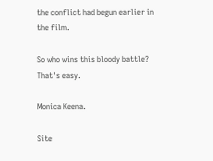the conflict had begun earlier in the film.

So who wins this bloody battle? That's easy.

Monica Keena.

Site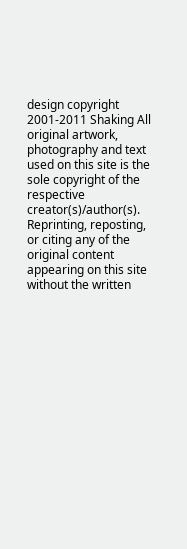design copyright 2001-2011 Shaking All original artwork, photography and text used on this site is the sole copyright of the respective creator(s)/author(s). Reprinting, reposting, or citing any of the original content appearing on this site without the written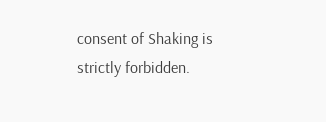consent of Shaking is strictly forbidden.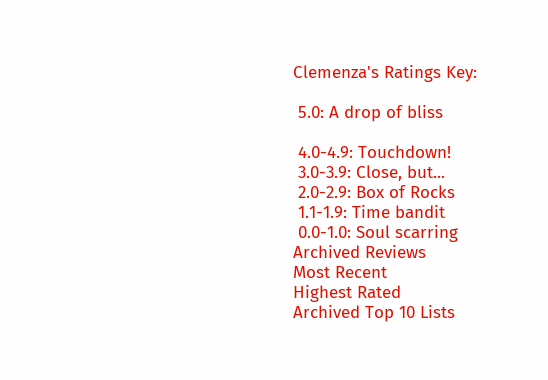Clemenza's Ratings Key:

 5.0: A drop of bliss

 4.0-4.9: Touchdown!
 3.0-3.9: Close, but...
 2.0-2.9: Box of Rocks
 1.1-1.9: Time bandit
 0.0-1.0: Soul scarring
Archived Reviews
Most Recent
Highest Rated
Archived Top 10 Lists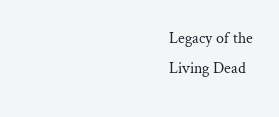Legacy of the Living Dead